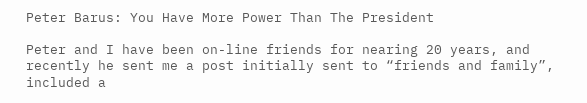Peter Barus: You Have More Power Than The President

Peter and I have been on-line friends for nearing 20 years, and recently he sent me a post initially sent to “friends and family”, included a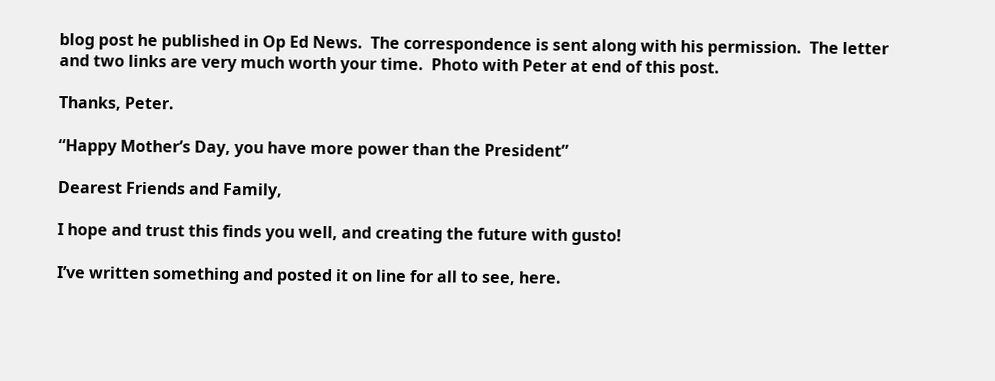blog post he published in Op Ed News.  The correspondence is sent along with his permission.  The letter and two links are very much worth your time.  Photo with Peter at end of this post.

Thanks, Peter.

“Happy Mother’s Day, you have more power than the President”

Dearest Friends and Family,

I hope and trust this finds you well, and creating the future with gusto!

I’ve written something and posted it on line for all to see, here.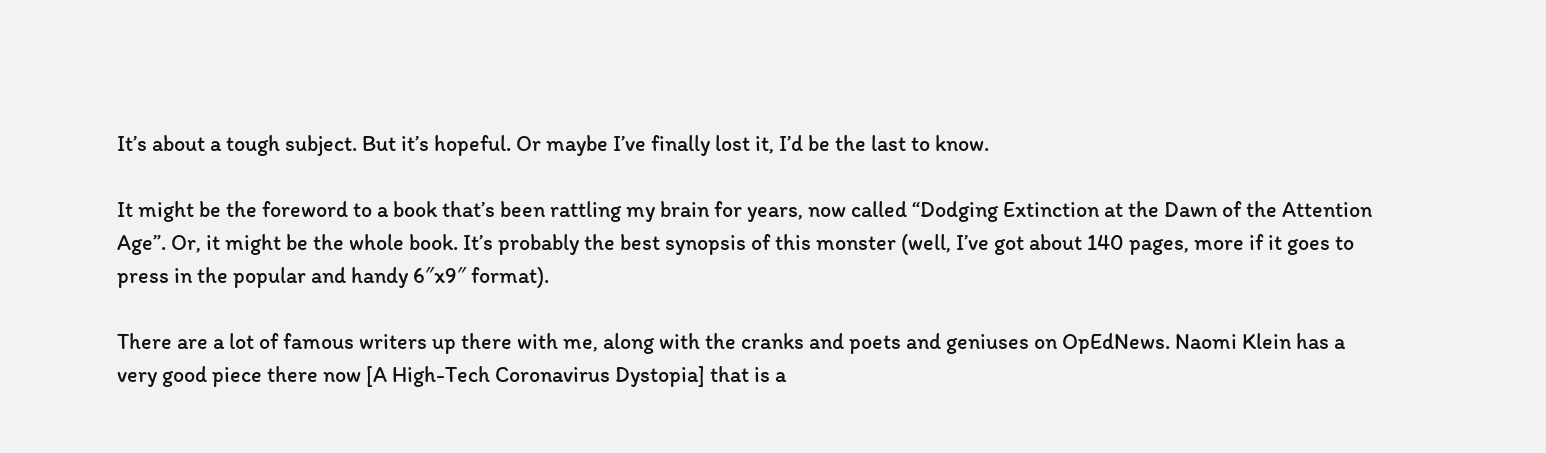It’s about a tough subject. But it’s hopeful. Or maybe I’ve finally lost it, I’d be the last to know.

It might be the foreword to a book that’s been rattling my brain for years, now called “Dodging Extinction at the Dawn of the Attention Age”. Or, it might be the whole book. It’s probably the best synopsis of this monster (well, I’ve got about 140 pages, more if it goes to press in the popular and handy 6″x9″ format).

There are a lot of famous writers up there with me, along with the cranks and poets and geniuses on OpEdNews. Naomi Klein has a very good piece there now [A High-Tech Coronavirus Dystopia] that is a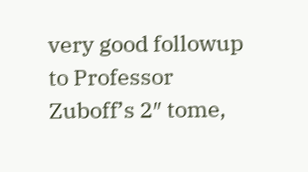very good followup to Professor Zuboff’s 2″ tome,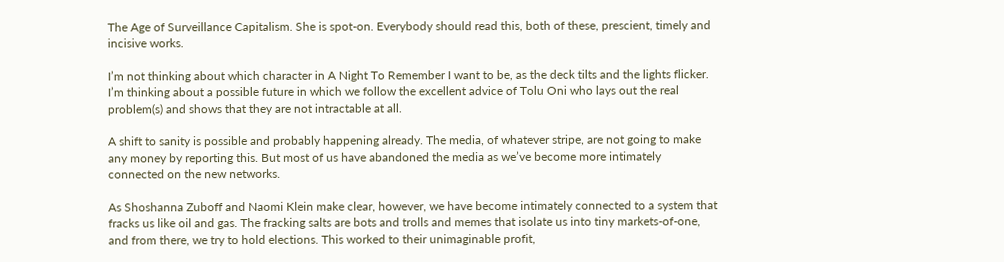The Age of Surveillance Capitalism. She is spot-on. Everybody should read this, both of these, prescient, timely and incisive works.

I’m not thinking about which character in A Night To Remember I want to be, as the deck tilts and the lights flicker. I’m thinking about a possible future in which we follow the excellent advice of Tolu Oni who lays out the real problem(s) and shows that they are not intractable at all.

A shift to sanity is possible and probably happening already. The media, of whatever stripe, are not going to make any money by reporting this. But most of us have abandoned the media as we’ve become more intimately connected on the new networks.

As Shoshanna Zuboff and Naomi Klein make clear, however, we have become intimately connected to a system that fracks us like oil and gas. The fracking salts are bots and trolls and memes that isolate us into tiny markets-of-one, and from there, we try to hold elections. This worked to their unimaginable profit,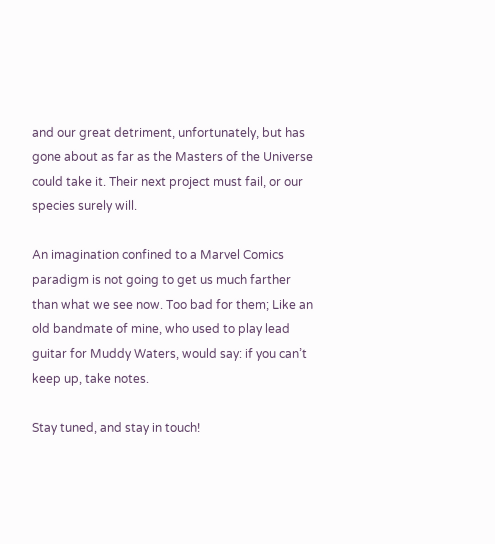and our great detriment, unfortunately, but has gone about as far as the Masters of the Universe could take it. Their next project must fail, or our species surely will.

An imagination confined to a Marvel Comics paradigm is not going to get us much farther than what we see now. Too bad for them; Like an old bandmate of mine, who used to play lead guitar for Muddy Waters, would say: if you can’t keep up, take notes.

Stay tuned, and stay in touch!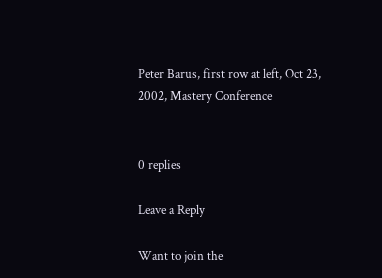Peter Barus, first row at left, Oct 23, 2002, Mastery Conference


0 replies

Leave a Reply

Want to join the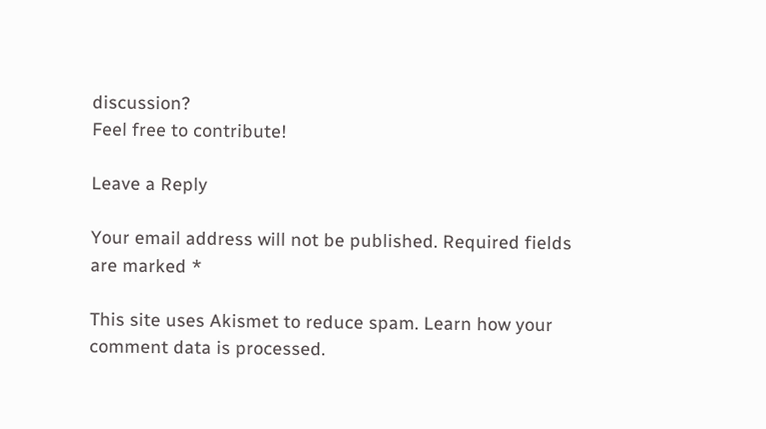discussion?
Feel free to contribute!

Leave a Reply

Your email address will not be published. Required fields are marked *

This site uses Akismet to reduce spam. Learn how your comment data is processed.